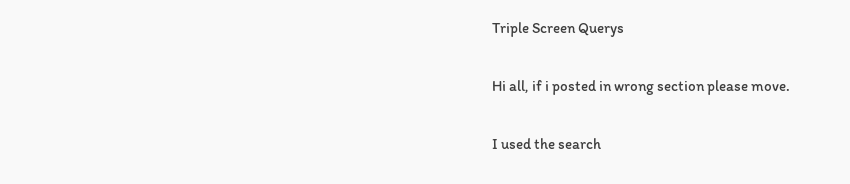Triple Screen Querys

Hi all, if i posted in wrong section please move.

I used the search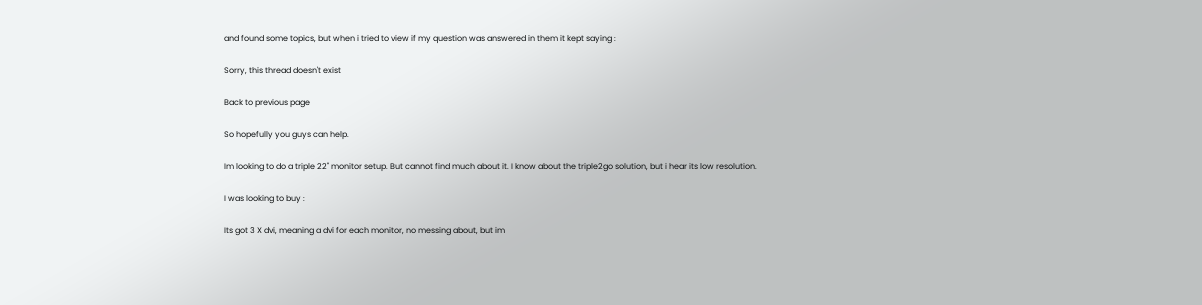and found some topics, but when i tried to view if my question was answered in them it kept saying :

Sorry, this thread doesn't exist

Back to previous page

So hopefully you guys can help.

Im looking to do a triple 22" monitor setup. But cannot find much about it. I know about the triple2go solution, but i hear its low resolution.

I was looking to buy :

Its got 3 X dvi, meaning a dvi for each monitor, no messing about, but im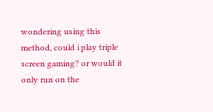wondering using this method, could i play triple screen gaming? or would it only run on the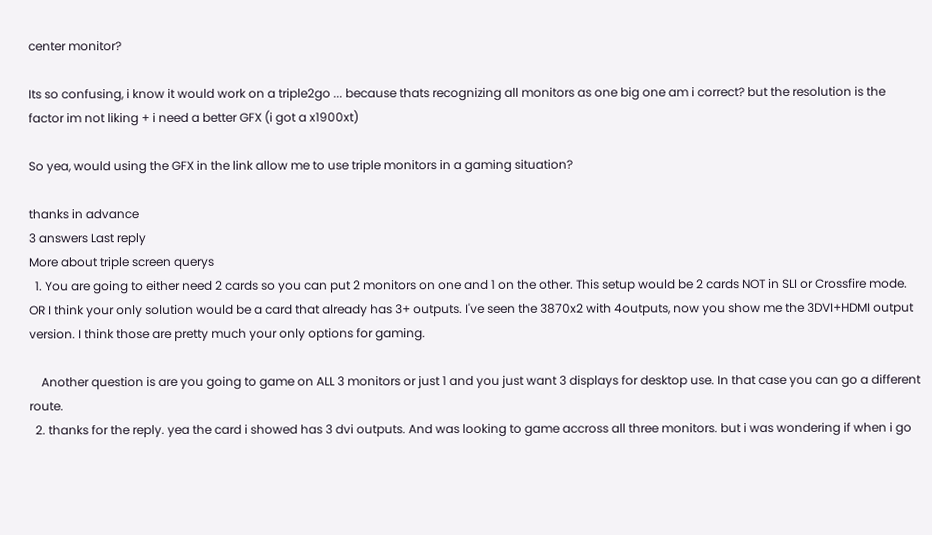center monitor?

Its so confusing, i know it would work on a triple2go ... because thats recognizing all monitors as one big one am i correct? but the resolution is the factor im not liking + i need a better GFX (i got a x1900xt)

So yea, would using the GFX in the link allow me to use triple monitors in a gaming situation?

thanks in advance
3 answers Last reply
More about triple screen querys
  1. You are going to either need 2 cards so you can put 2 monitors on one and 1 on the other. This setup would be 2 cards NOT in SLI or Crossfire mode. OR I think your only solution would be a card that already has 3+ outputs. I've seen the 3870x2 with 4outputs, now you show me the 3DVI+HDMI output version. I think those are pretty much your only options for gaming.

    Another question is are you going to game on ALL 3 monitors or just 1 and you just want 3 displays for desktop use. In that case you can go a different route.
  2. thanks for the reply. yea the card i showed has 3 dvi outputs. And was looking to game accross all three monitors. but i was wondering if when i go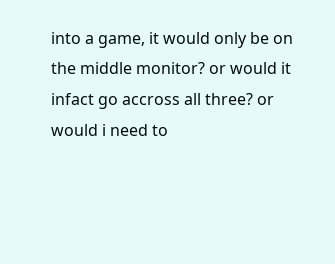into a game, it would only be on the middle monitor? or would it infact go accross all three? or would i need to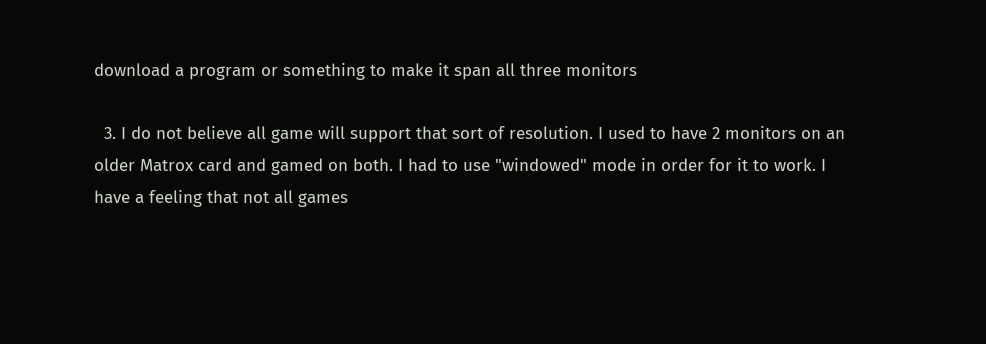download a program or something to make it span all three monitors

  3. I do not believe all game will support that sort of resolution. I used to have 2 monitors on an older Matrox card and gamed on both. I had to use "windowed" mode in order for it to work. I have a feeling that not all games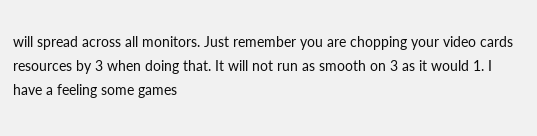will spread across all monitors. Just remember you are chopping your video cards resources by 3 when doing that. It will not run as smooth on 3 as it would 1. I have a feeling some games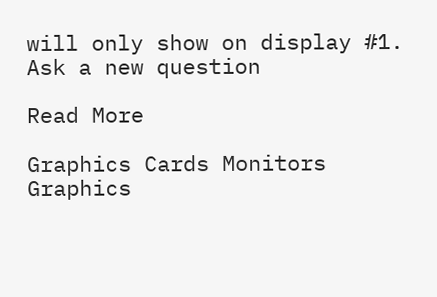will only show on display #1.
Ask a new question

Read More

Graphics Cards Monitors Graphics